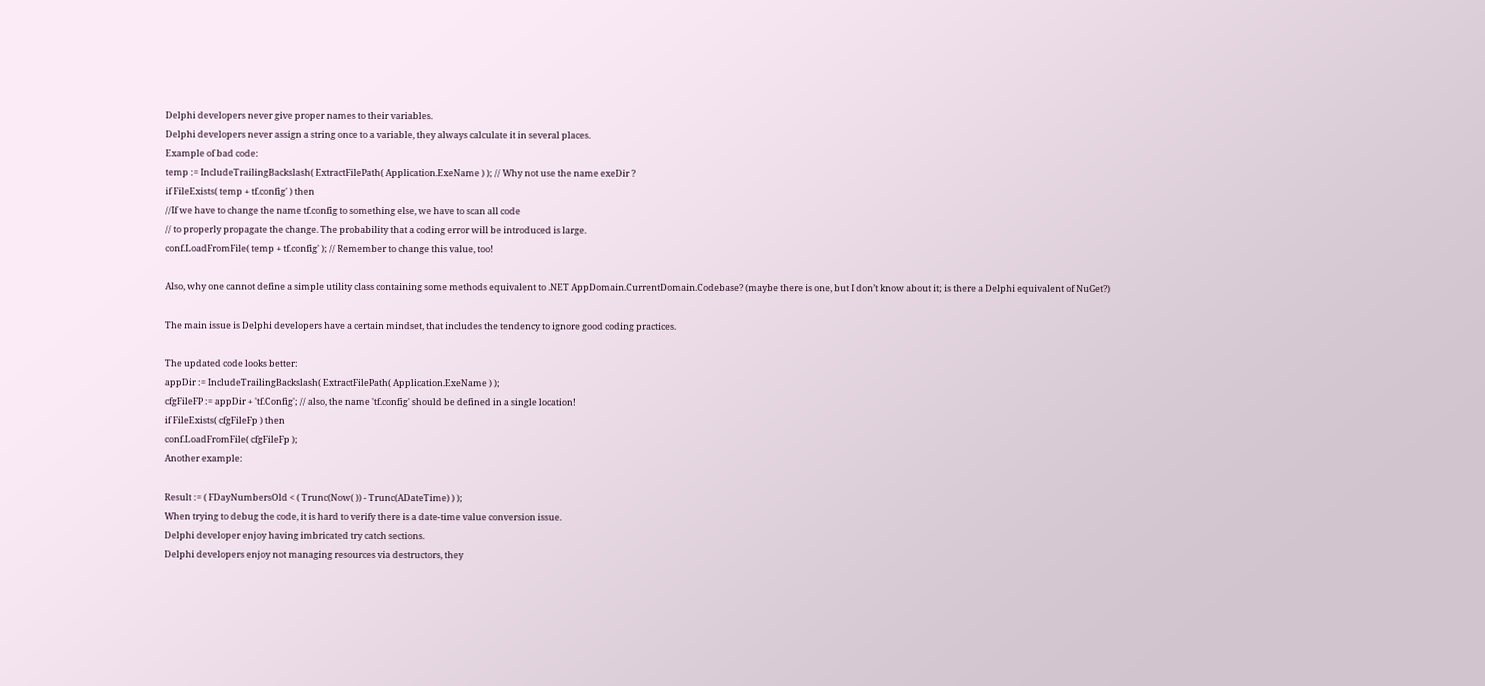Delphi developers never give proper names to their variables.
Delphi developers never assign a string once to a variable, they always calculate it in several places.
Example of bad code:
temp := IncludeTrailingBackslash( ExtractFilePath( Application.ExeName ) ); // Why not use the name exeDir ?
if FileExists( temp + tf.config' ) then
//If we have to change the name tf.config to something else, we have to scan all code
// to properly propagate the change. The probability that a coding error will be introduced is large.
conf.LoadFromFile( temp + tf.config' ); // Remember to change this value, too!

Also, why one cannot define a simple utility class containing some methods equivalent to .NET AppDomain.CurrentDomain.Codebase? (maybe there is one, but I don’t know about it; is there a Delphi equivalent of NuGet?)

The main issue is Delphi developers have a certain mindset, that includes the tendency to ignore good coding practices.

The updated code looks better:
appDir := IncludeTrailingBackslash( ExtractFilePath( Application.ExeName ) );
cfgFileFP := appDir + 'tf.Config'; // also, the name 'tf.config' should be defined in a single location!
if FileExists( cfgFileFp ) then
conf.LoadFromFile( cfgFileFp );
Another example:

Result := ( FDayNumbersOld < ( Trunc(Now( )) - Trunc(ADateTime) ) );
When trying to debug the code, it is hard to verify there is a date-time value conversion issue.
Delphi developer enjoy having imbricated try catch sections.
Delphi developers enjoy not managing resources via destructors, they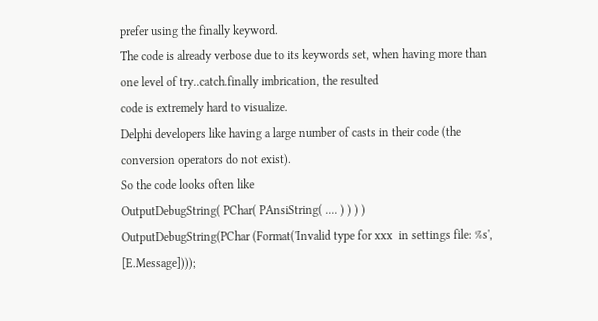prefer using the finally keyword.
The code is already verbose due to its keywords set, when having more than one level of try..catch.finally imbrication, the resulted
code is extremely hard to visualize.
Delphi developers like having a large number of casts in their code (the conversion operators do not exist).
So the code looks often like
OutputDebugString( PChar( PAnsiString( .... ) ) ) )
OutputDebugString(PChar (Format('Invalid type for xxx  in settings file: %s', [E.Message])));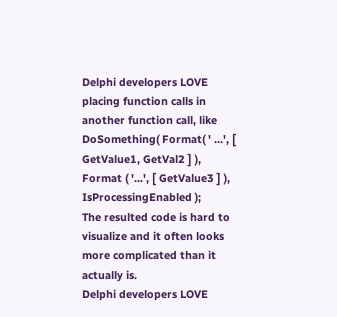Delphi developers LOVE placing function calls in another function call, like
DoSomething( Format( ' ...', [ GetValue1, GetVal2 ] ), Format ( '...', [ GetValue3 ] ), IsProcessingEnabled );
The resulted code is hard to visualize and it often looks more complicated than it actually is.
Delphi developers LOVE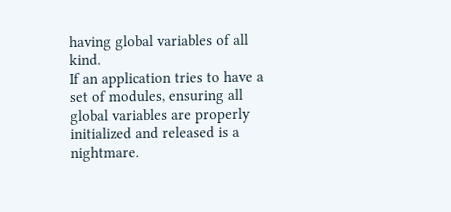having global variables of all kind.
If an application tries to have a set of modules, ensuring all global variables are properly initialized and released is a nightmare.